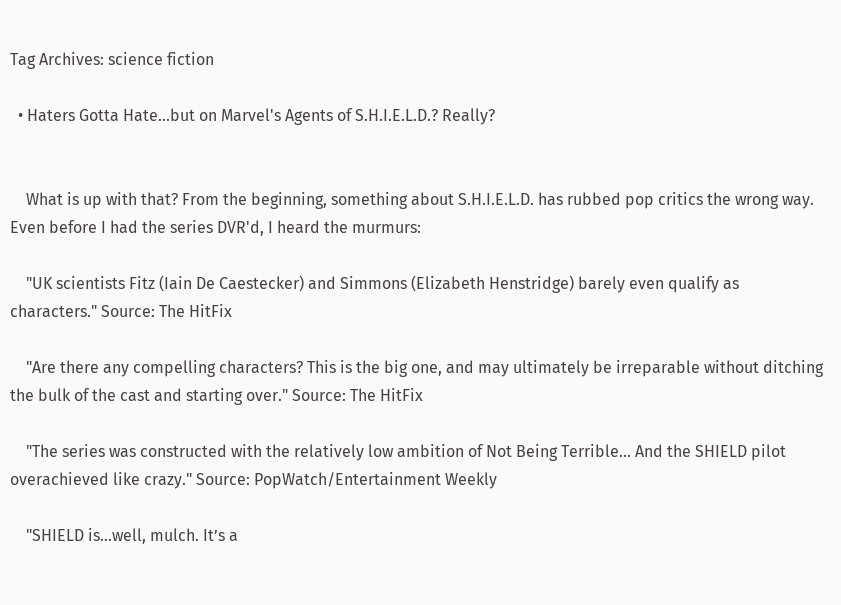Tag Archives: science fiction

  • Haters Gotta Hate...but on Marvel's Agents of S.H.I.E.L.D.? Really?


    What is up with that? From the beginning, something about S.H.I.E.L.D. has rubbed pop critics the wrong way. Even before I had the series DVR'd, I heard the murmurs:

    "UK scientists Fitz (Iain De Caestecker) and Simmons (Elizabeth Henstridge) barely even qualify as characters." Source: The HitFix

    "Are there any compelling characters? This is the big one, and may ultimately be irreparable without ditching the bulk of the cast and starting over." Source: The HitFix

    "The series was constructed with the relatively low ambition of Not Being Terrible... And the SHIELD pilot overachieved like crazy." Source: PopWatch/Entertainment Weekly

    "SHIELD is…well, mulch. It’s a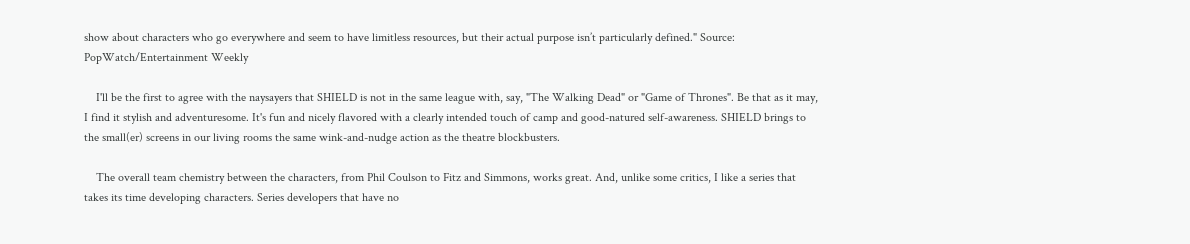show about characters who go everywhere and seem to have limitless resources, but their actual purpose isn’t particularly defined." Source: PopWatch/Entertainment Weekly

    I'll be the first to agree with the naysayers that SHIELD is not in the same league with, say, "The Walking Dead" or "Game of Thrones". Be that as it may, I find it stylish and adventuresome. It's fun and nicely flavored with a clearly intended touch of camp and good-natured self-awareness. SHIELD brings to the small(er) screens in our living rooms the same wink-and-nudge action as the theatre blockbusters.

    The overall team chemistry between the characters, from Phil Coulson to Fitz and Simmons, works great. And, unlike some critics, I like a series that takes its time developing characters. Series developers that have no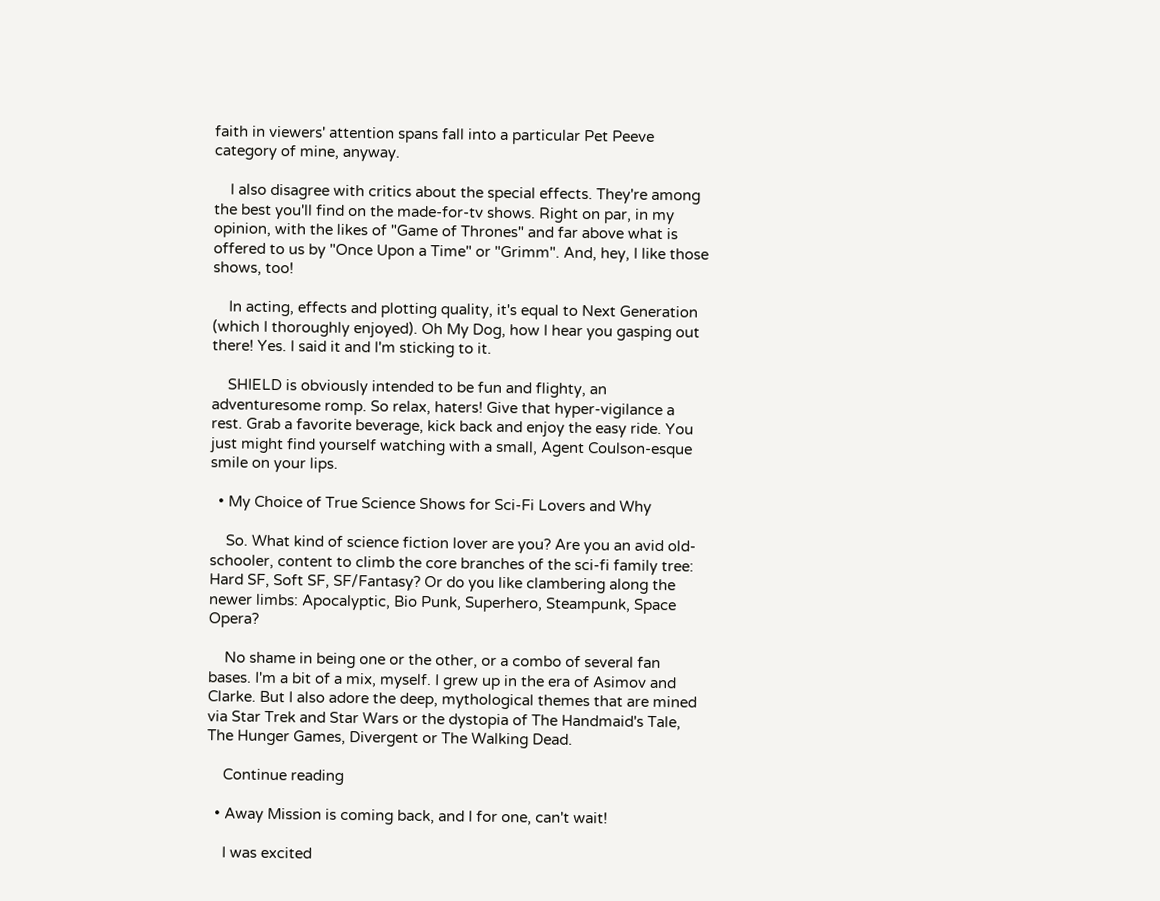faith in viewers' attention spans fall into a particular Pet Peeve category of mine, anyway.

    I also disagree with critics about the special effects. They're among the best you'll find on the made-for-tv shows. Right on par, in my opinion, with the likes of "Game of Thrones" and far above what is offered to us by "Once Upon a Time" or "Grimm". And, hey, I like those shows, too!

    In acting, effects and plotting quality, it's equal to Next Generation (which I thoroughly enjoyed). Oh My Dog, how I hear you gasping out there! Yes. I said it and I'm sticking to it.

    SHIELD is obviously intended to be fun and flighty, an adventuresome romp. So relax, haters! Give that hyper-vigilance a rest. Grab a favorite beverage, kick back and enjoy the easy ride. You just might find yourself watching with a small, Agent Coulson-esque smile on your lips.

  • My Choice of True Science Shows for Sci-Fi Lovers and Why

    So. What kind of science fiction lover are you? Are you an avid old-schooler, content to climb the core branches of the sci-fi family tree: Hard SF, Soft SF, SF/Fantasy? Or do you like clambering along the newer limbs: Apocalyptic, Bio Punk, Superhero, Steampunk, Space Opera?

    No shame in being one or the other, or a combo of several fan bases. I'm a bit of a mix, myself. I grew up in the era of Asimov and Clarke. But I also adore the deep, mythological themes that are mined via Star Trek and Star Wars or the dystopia of The Handmaid's Tale, The Hunger Games, Divergent or The Walking Dead.

    Continue reading

  • Away Mission is coming back, and I for one, can't wait!

    I was excited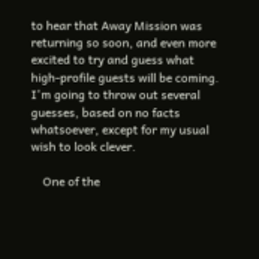to hear that Away Mission was returning so soon, and even more excited to try and guess what high-profile guests will be coming. I'm going to throw out several guesses, based on no facts whatsoever, except for my usual wish to look clever.

    One of the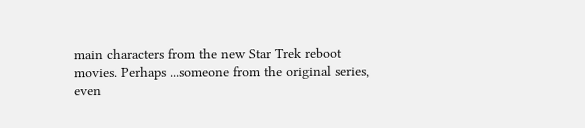main characters from the new Star Trek reboot movies. Perhaps ...someone from the original series, even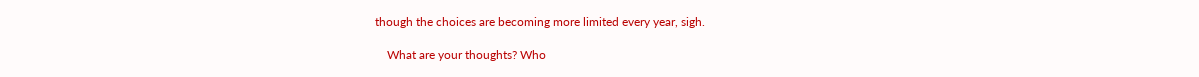though the choices are becoming more limited every year, sigh.

    What are your thoughts? Who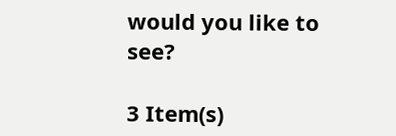would you like to see?

3 Item(s)